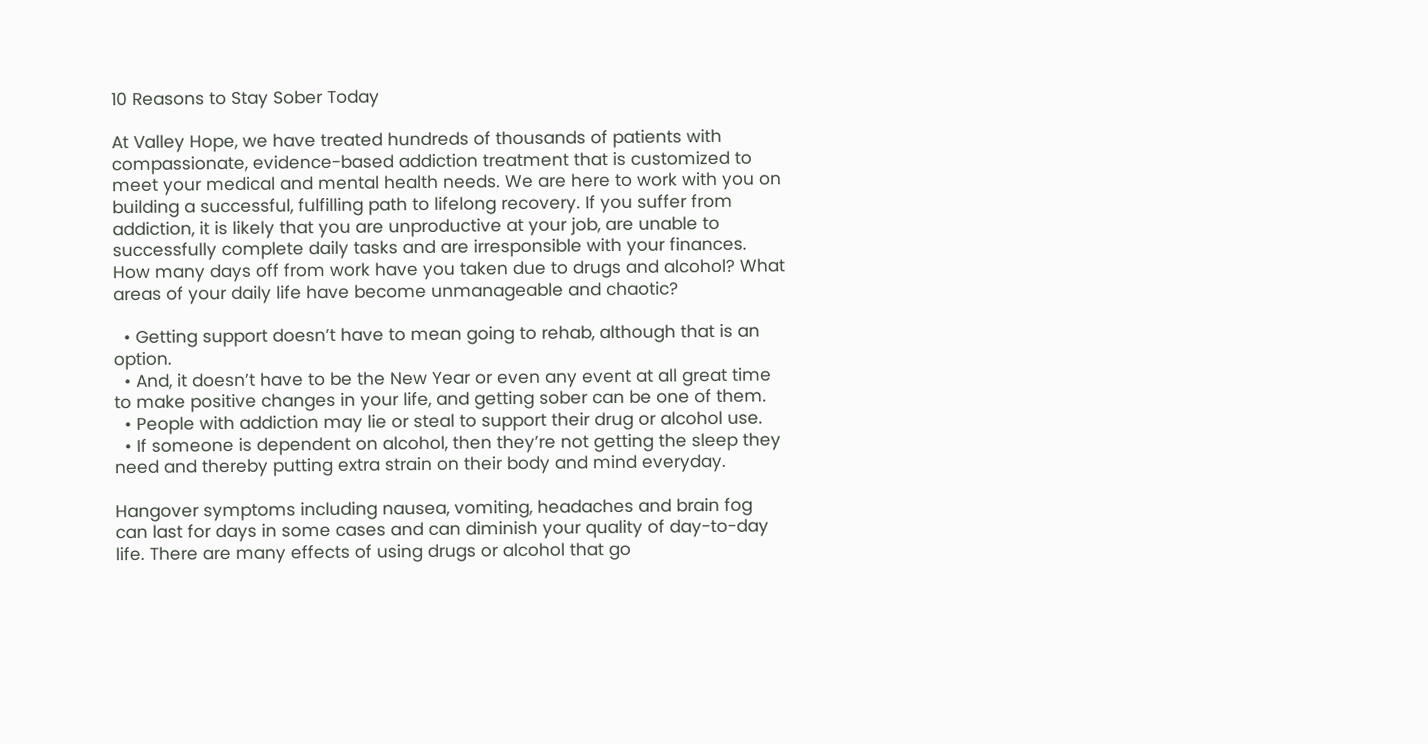10 Reasons to Stay Sober Today

At Valley Hope, we have treated hundreds of thousands of patients with compassionate, evidence-based addiction treatment that is customized to meet your medical and mental health needs. We are here to work with you on building a successful, fulfilling path to lifelong recovery. If you suffer from addiction, it is likely that you are unproductive at your job, are unable to successfully complete daily tasks and are irresponsible with your finances. How many days off from work have you taken due to drugs and alcohol? What areas of your daily life have become unmanageable and chaotic?

  • Getting support doesn’t have to mean going to rehab, although that is an option.
  • And, it doesn’t have to be the New Year or even any event at all great time to make positive changes in your life, and getting sober can be one of them.
  • People with addiction may lie or steal to support their drug or alcohol use.
  • If someone is dependent on alcohol, then they’re not getting the sleep they need and thereby putting extra strain on their body and mind everyday.

Hangover symptoms including nausea, vomiting, headaches and brain fog can last for days in some cases and can diminish your quality of day-to-day life. There are many effects of using drugs or alcohol that go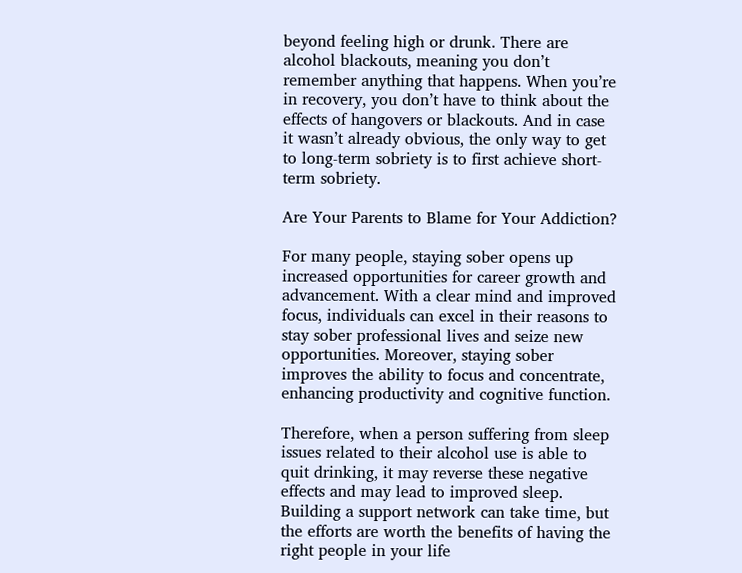beyond feeling high or drunk. There are alcohol blackouts, meaning you don’t remember anything that happens. When you’re in recovery, you don’t have to think about the effects of hangovers or blackouts. And in case it wasn’t already obvious, the only way to get to long-term sobriety is to first achieve short-term sobriety.

Are Your Parents to Blame for Your Addiction?

For many people, staying sober opens up increased opportunities for career growth and advancement. With a clear mind and improved focus, individuals can excel in their reasons to stay sober professional lives and seize new opportunities. Moreover, staying sober improves the ability to focus and concentrate, enhancing productivity and cognitive function.

Therefore, when a person suffering from sleep issues related to their alcohol use is able to quit drinking, it may reverse these negative effects and may lead to improved sleep. Building a support network can take time, but the efforts are worth the benefits of having the right people in your life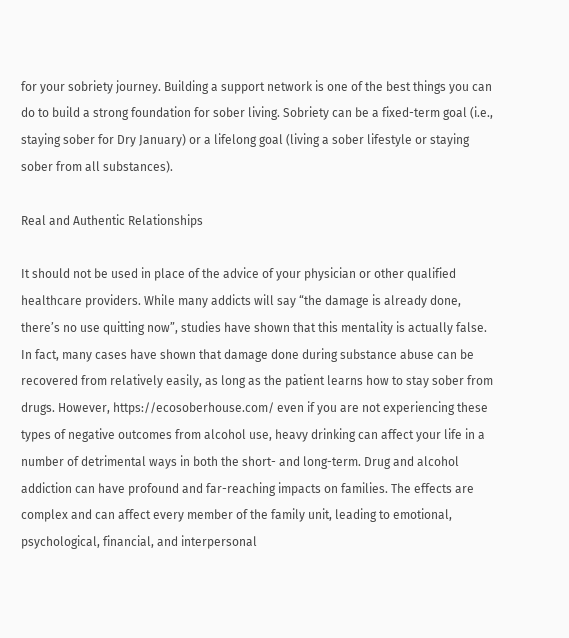for your sobriety journey. Building a support network is one of the best things you can do to build a strong foundation for sober living. Sobriety can be a fixed-term goal (i.e., staying sober for Dry January) or a lifelong goal (living a sober lifestyle or staying sober from all substances).

Real and Authentic Relationships

It should not be used in place of the advice of your physician or other qualified healthcare providers. While many addicts will say “the damage is already done, there’s no use quitting now”, studies have shown that this mentality is actually false. In fact, many cases have shown that damage done during substance abuse can be recovered from relatively easily, as long as the patient learns how to stay sober from drugs. However, https://ecosoberhouse.com/ even if you are not experiencing these types of negative outcomes from alcohol use, heavy drinking can affect your life in a number of detrimental ways in both the short- and long-term. Drug and alcohol addiction can have profound and far-reaching impacts on families. The effects are complex and can affect every member of the family unit, leading to emotional, psychological, financial, and interpersonal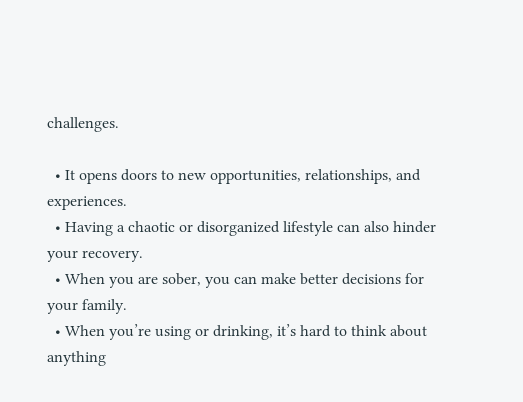challenges.

  • It opens doors to new opportunities, relationships, and experiences.
  • Having a chaotic or disorganized lifestyle can also hinder your recovery.
  • When you are sober, you can make better decisions for your family.
  • When you’re using or drinking, it’s hard to think about anything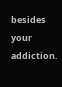besides your addiction.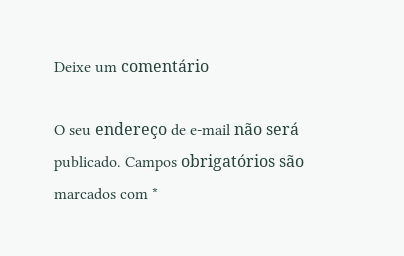Deixe um comentário

O seu endereço de e-mail não será publicado. Campos obrigatórios são marcados com *